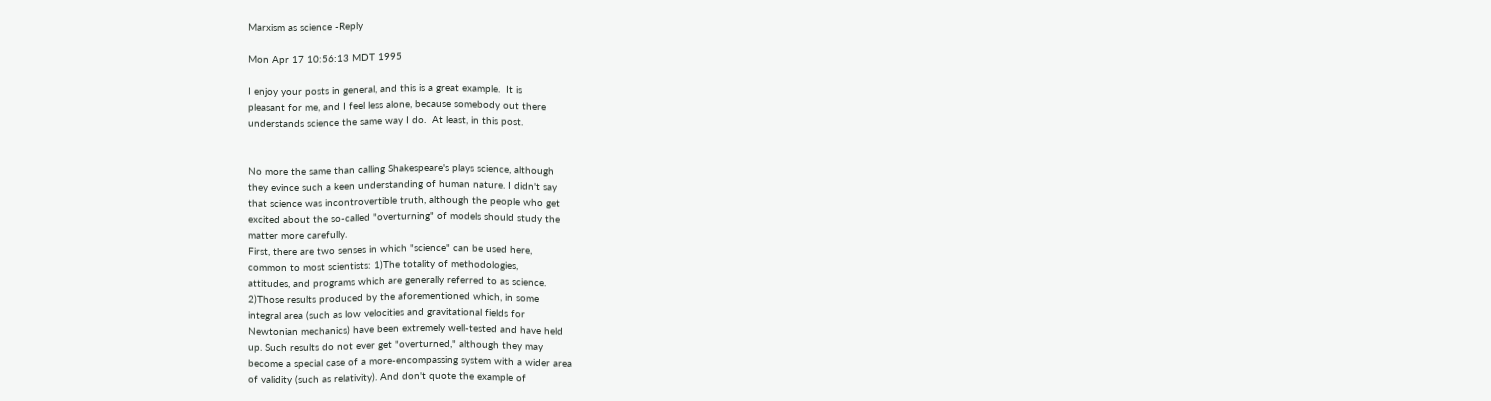Marxism as science -Reply

Mon Apr 17 10:56:13 MDT 1995

I enjoy your posts in general, and this is a great example.  It is
pleasant for me, and I feel less alone, because somebody out there
understands science the same way I do.  At least, in this post.


No more the same than calling Shakespeare's plays science, although
they evince such a keen understanding of human nature. I didn't say
that science was incontrovertible truth, although the people who get
excited about the so-called "overturning" of models should study the
matter more carefully.
First, there are two senses in which "science" can be used here,
common to most scientists: 1)The totality of methodologies,
attitudes, and programs which are generally referred to as science.
2)Those results produced by the aforementioned which, in some
integral area (such as low velocities and gravitational fields for
Newtonian mechanics) have been extremely well-tested and have held
up. Such results do not ever get "overturned," although they may
become a special case of a more-encompassing system with a wider area
of validity (such as relativity). And don't quote the example of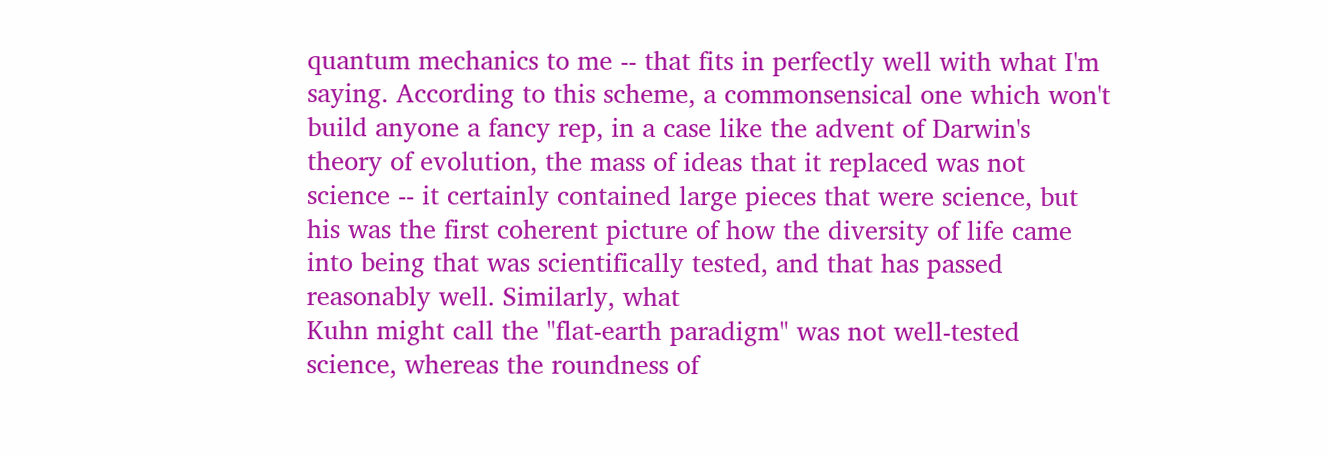quantum mechanics to me -- that fits in perfectly well with what I'm
saying. According to this scheme, a commonsensical one which won't
build anyone a fancy rep, in a case like the advent of Darwin's
theory of evolution, the mass of ideas that it replaced was not
science -- it certainly contained large pieces that were science, but
his was the first coherent picture of how the diversity of life came
into being that was scientifically tested, and that has passed
reasonably well. Similarly, what
Kuhn might call the "flat-earth paradigm" was not well-tested
science, whereas the roundness of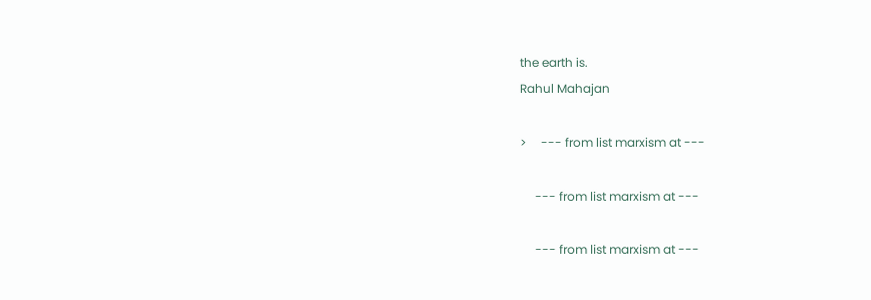the earth is.
Rahul Mahajan

>     --- from list marxism at ---

     --- from list marxism at ---

     --- from list marxism at ---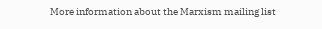More information about the Marxism mailing list